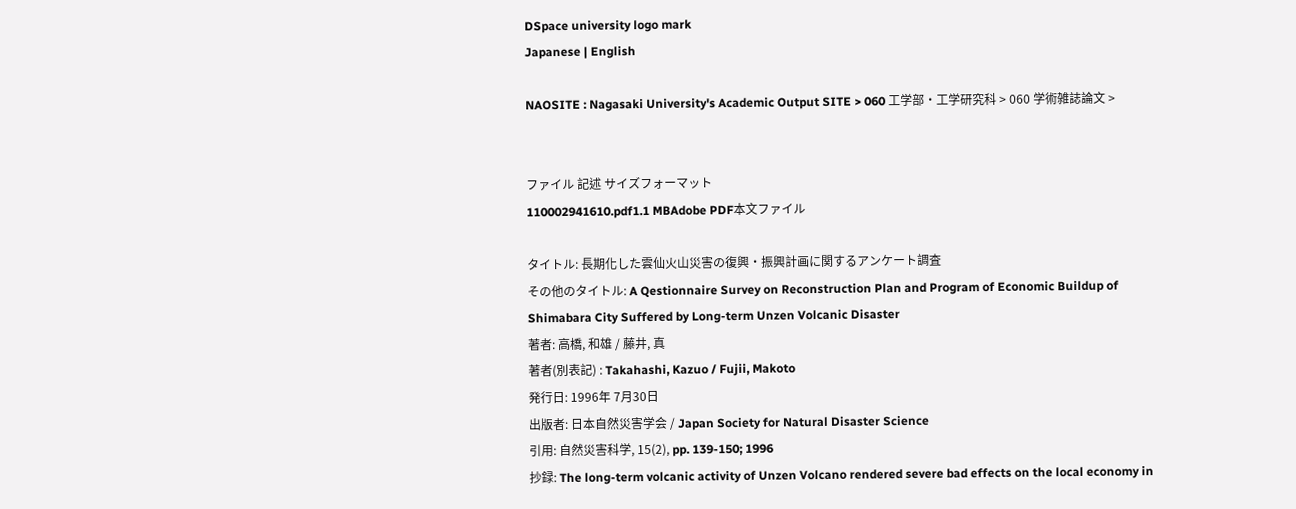DSpace university logo mark
Japanese | English

NAOSITE : Nagasaki University's Academic Output SITE > 060 工学部・工学研究科 > 060 学術雑誌論文 >


ファイル 記述 サイズフォーマット
110002941610.pdf1.1 MBAdobe PDF本文ファイル

タイトル: 長期化した雲仙火山災害の復興・振興計画に関するアンケート調査
その他のタイトル: A Qestionnaire Survey on Reconstruction Plan and Program of Economic Buildup of Shimabara City Suffered by Long-term Unzen Volcanic Disaster
著者: 高橋, 和雄 / 藤井, 真
著者(別表記) : Takahashi, Kazuo / Fujii, Makoto
発行日: 1996年 7月30日
出版者: 日本自然災害学会 / Japan Society for Natural Disaster Science
引用: 自然災害科学, 15(2), pp. 139-150; 1996
抄録: The long-term volcanic activity of Unzen Volcano rendered severe bad effects on the local economy in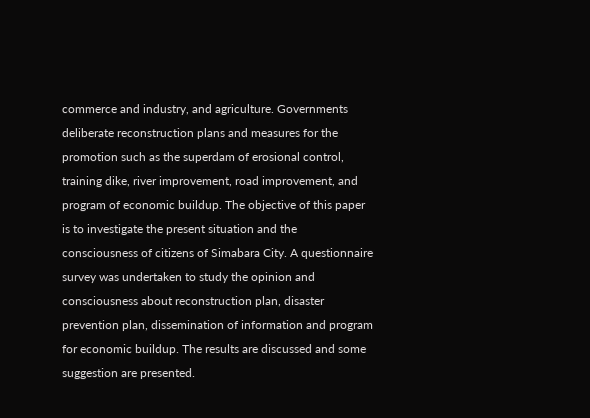commerce and industry, and agriculture. Governments deliberate reconstruction plans and measures for the promotion such as the superdam of erosional control, training dike, river improvement, road improvement, and program of economic buildup. The objective of this paper is to investigate the present situation and the consciousness of citizens of Simabara City. A questionnaire survey was undertaken to study the opinion and consciousness about reconstruction plan, disaster prevention plan, dissemination of information and program for economic buildup. The results are discussed and some suggestion are presented.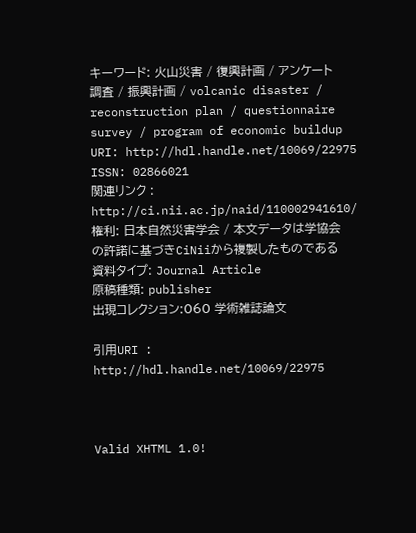キーワード: 火山災害 / 復興計画 / アンケート調査 / 振興計画 / volcanic disaster / reconstruction plan / questionnaire survey / program of economic buildup
URI: http://hdl.handle.net/10069/22975
ISSN: 02866021
関連リンク : http://ci.nii.ac.jp/naid/110002941610/
権利: 日本自然災害学会 / 本文データは学協会の許諾に基づきCiNiiから複製したものである
資料タイプ: Journal Article
原稿種類: publisher
出現コレクション:060 学術雑誌論文

引用URI : http://hdl.handle.net/10069/22975



Valid XHTML 1.0!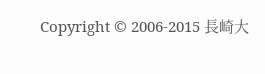Copyright © 2006-2015 長崎大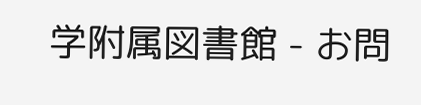学附属図書館 - お問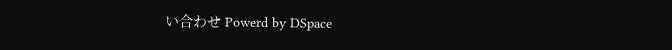い合わせ Powerd by DSpace